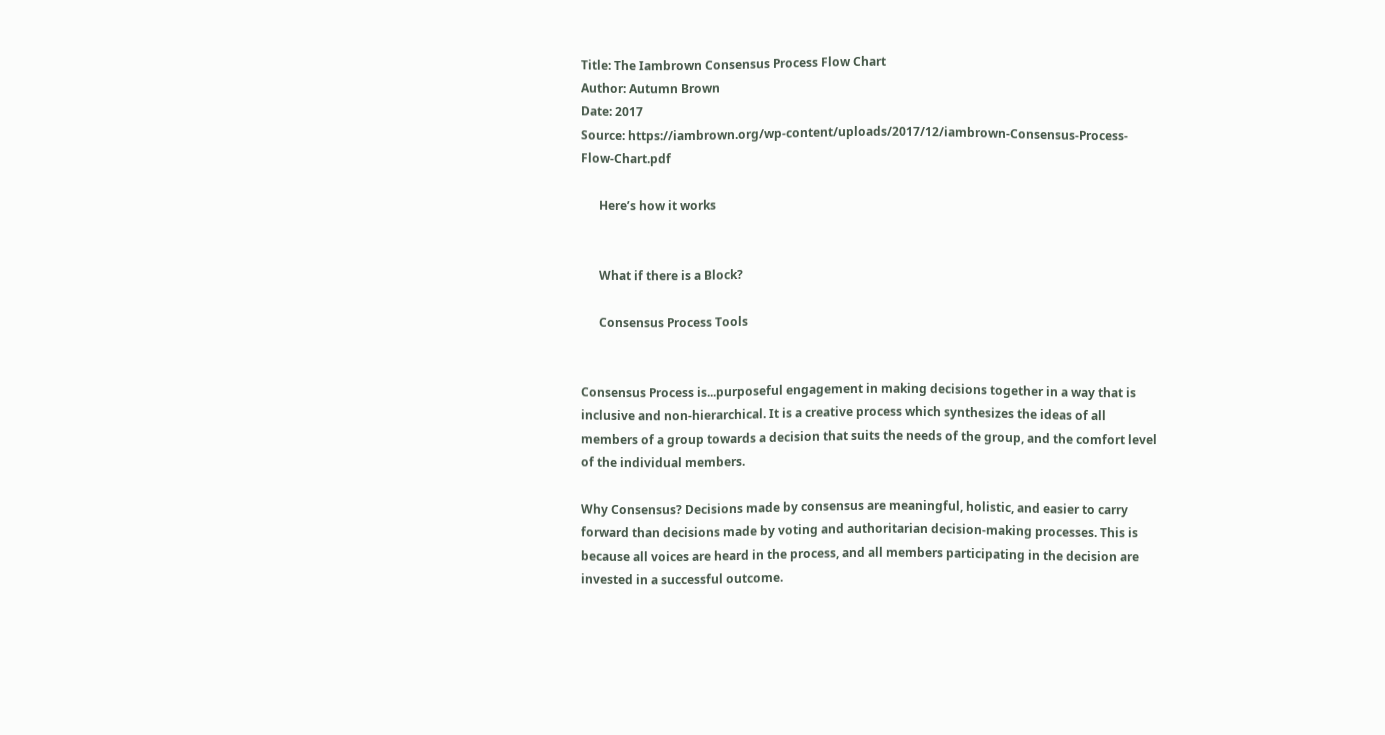Title: The Iambrown Consensus Process Flow Chart
Author: Autumn Brown
Date: 2017
Source: https://iambrown.org/wp-content/uploads/2017/12/iambrown-Consensus-Process-Flow-Chart.pdf

      Here’s how it works


      What if there is a Block?

      Consensus Process Tools


Consensus Process is...purposeful engagement in making decisions together in a way that is inclusive and non-hierarchical. It is a creative process which synthesizes the ideas of all members of a group towards a decision that suits the needs of the group, and the comfort level of the individual members.

Why Consensus? Decisions made by consensus are meaningful, holistic, and easier to carry forward than decisions made by voting and authoritarian decision-making processes. This is because all voices are heard in the process, and all members participating in the decision are invested in a successful outcome.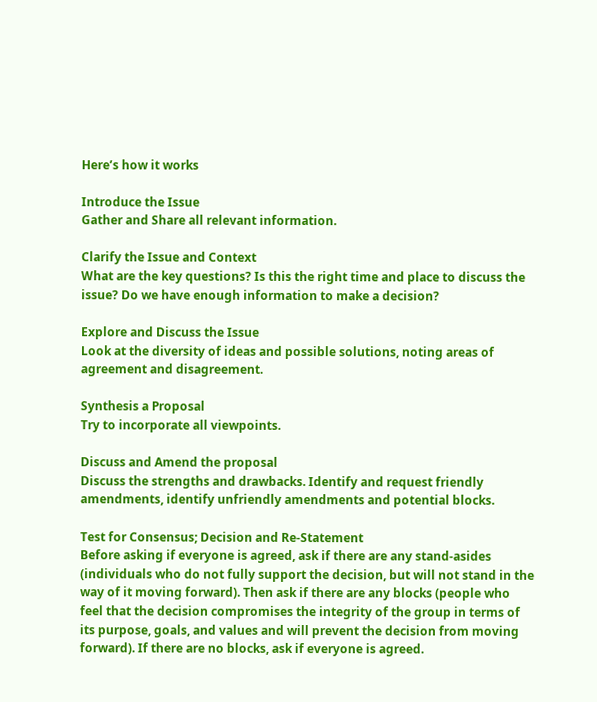Here’s how it works

Introduce the Issue
Gather and Share all relevant information.

Clarify the Issue and Context
What are the key questions? Is this the right time and place to discuss the issue? Do we have enough information to make a decision?

Explore and Discuss the Issue
Look at the diversity of ideas and possible solutions, noting areas of agreement and disagreement.

Synthesis a Proposal
Try to incorporate all viewpoints.

Discuss and Amend the proposal
Discuss the strengths and drawbacks. Identify and request friendly amendments, identify unfriendly amendments and potential blocks.

Test for Consensus; Decision and Re-Statement
Before asking if everyone is agreed, ask if there are any stand-asides (individuals who do not fully support the decision, but will not stand in the way of it moving forward). Then ask if there are any blocks (people who feel that the decision compromises the integrity of the group in terms of its purpose, goals, and values and will prevent the decision from moving forward). If there are no blocks, ask if everyone is agreed.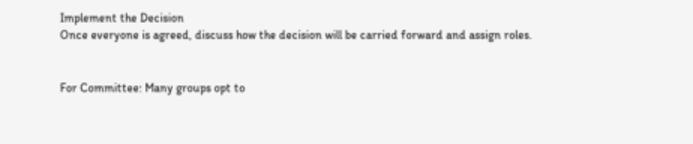Implement the Decision
Once everyone is agreed, discuss how the decision will be carried forward and assign roles.


For Committee: Many groups opt to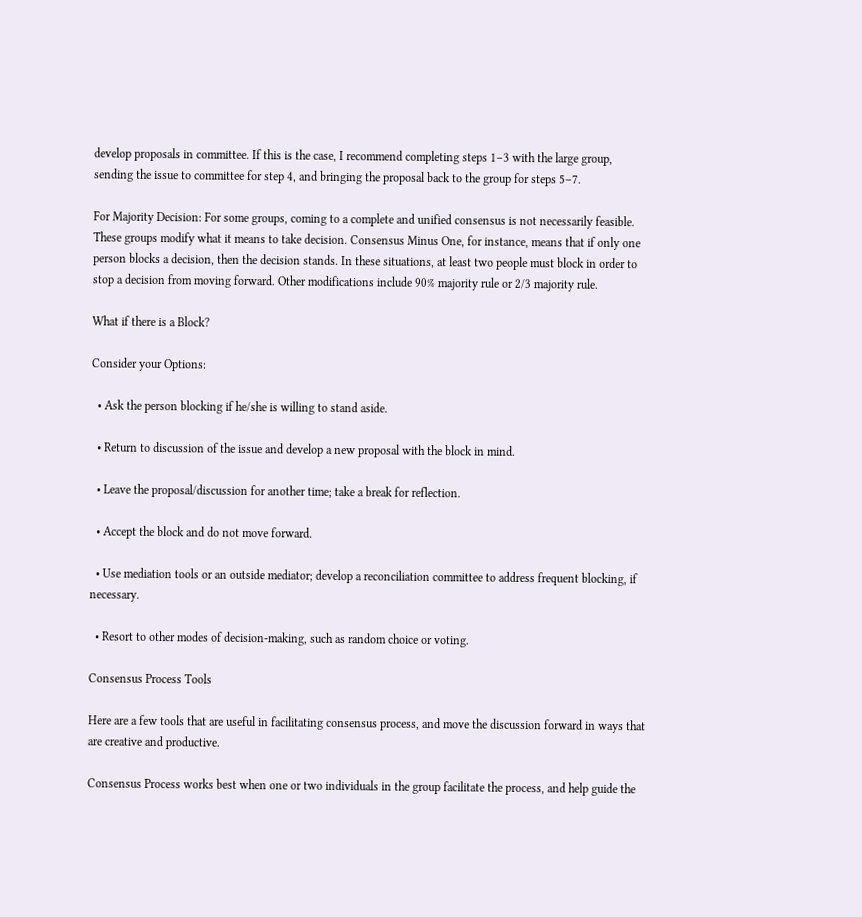develop proposals in committee. If this is the case, I recommend completing steps 1–3 with the large group, sending the issue to committee for step 4, and bringing the proposal back to the group for steps 5–7.

For Majority Decision: For some groups, coming to a complete and unified consensus is not necessarily feasible. These groups modify what it means to take decision. Consensus Minus One, for instance, means that if only one person blocks a decision, then the decision stands. In these situations, at least two people must block in order to stop a decision from moving forward. Other modifications include 90% majority rule or 2/3 majority rule.

What if there is a Block?

Consider your Options:

  • Ask the person blocking if he/she is willing to stand aside.

  • Return to discussion of the issue and develop a new proposal with the block in mind.

  • Leave the proposal/discussion for another time; take a break for reflection.

  • Accept the block and do not move forward.

  • Use mediation tools or an outside mediator; develop a reconciliation committee to address frequent blocking, if necessary.

  • Resort to other modes of decision-making, such as random choice or voting.

Consensus Process Tools

Here are a few tools that are useful in facilitating consensus process, and move the discussion forward in ways that are creative and productive.

Consensus Process works best when one or two individuals in the group facilitate the process, and help guide the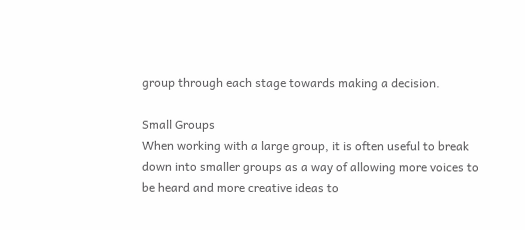group through each stage towards making a decision.

Small Groups
When working with a large group, it is often useful to break down into smaller groups as a way of allowing more voices to be heard and more creative ideas to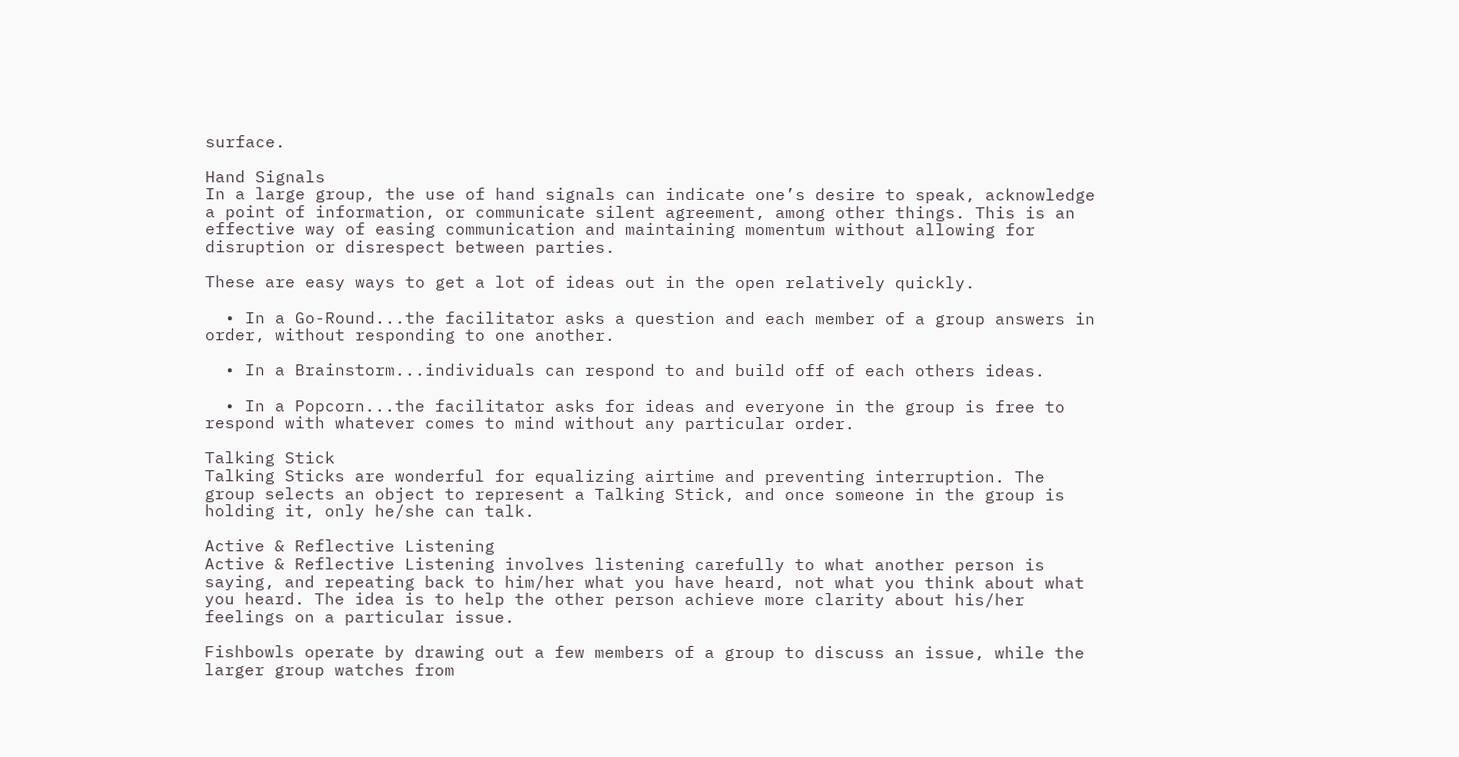surface.

Hand Signals
In a large group, the use of hand signals can indicate one’s desire to speak, acknowledge a point of information, or communicate silent agreement, among other things. This is an effective way of easing communication and maintaining momentum without allowing for disruption or disrespect between parties.

These are easy ways to get a lot of ideas out in the open relatively quickly.

  • In a Go-Round...the facilitator asks a question and each member of a group answers in order, without responding to one another.

  • In a Brainstorm...individuals can respond to and build off of each others ideas.

  • In a Popcorn...the facilitator asks for ideas and everyone in the group is free to respond with whatever comes to mind without any particular order.

Talking Stick
Talking Sticks are wonderful for equalizing airtime and preventing interruption. The group selects an object to represent a Talking Stick, and once someone in the group is holding it, only he/she can talk.

Active & Reflective Listening
Active & Reflective Listening involves listening carefully to what another person is saying, and repeating back to him/her what you have heard, not what you think about what you heard. The idea is to help the other person achieve more clarity about his/her feelings on a particular issue.

Fishbowls operate by drawing out a few members of a group to discuss an issue, while the larger group watches from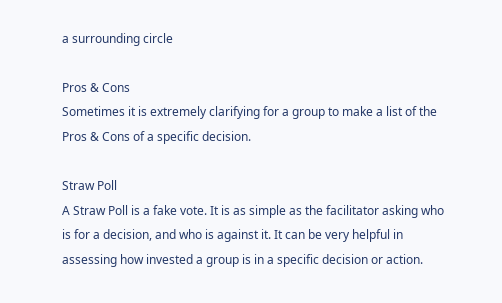a surrounding circle

Pros & Cons
Sometimes it is extremely clarifying for a group to make a list of the Pros & Cons of a specific decision.

Straw Poll
A Straw Poll is a fake vote. It is as simple as the facilitator asking who is for a decision, and who is against it. It can be very helpful in assessing how invested a group is in a specific decision or action.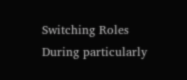Switching Roles
During particularly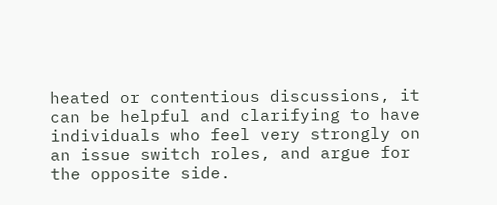heated or contentious discussions, it can be helpful and clarifying to have individuals who feel very strongly on an issue switch roles, and argue for the opposite side.